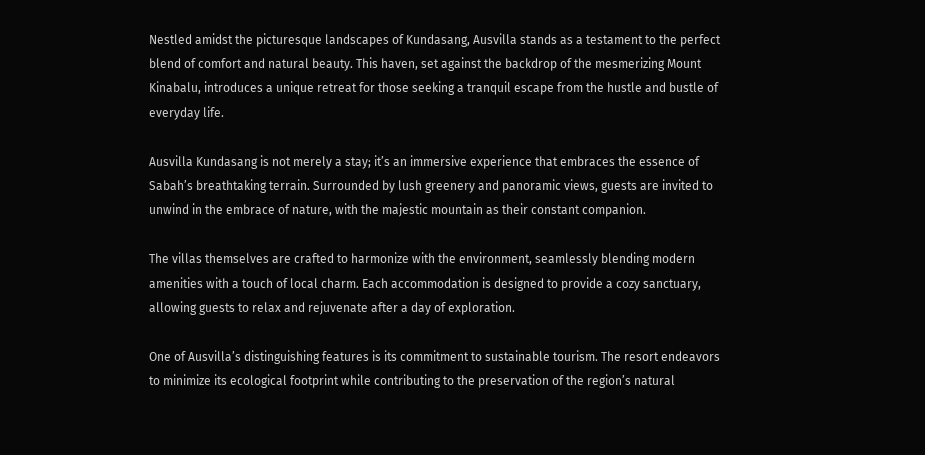Nestled amidst the picturesque landscapes of Kundasang, Ausvilla stands as a testament to the perfect blend of comfort and natural beauty. This haven, set against the backdrop of the mesmerizing Mount Kinabalu, introduces a unique retreat for those seeking a tranquil escape from the hustle and bustle of everyday life.

Ausvilla Kundasang is not merely a stay; it’s an immersive experience that embraces the essence of Sabah’s breathtaking terrain. Surrounded by lush greenery and panoramic views, guests are invited to unwind in the embrace of nature, with the majestic mountain as their constant companion.

The villas themselves are crafted to harmonize with the environment, seamlessly blending modern amenities with a touch of local charm. Each accommodation is designed to provide a cozy sanctuary, allowing guests to relax and rejuvenate after a day of exploration.

One of Ausvilla’s distinguishing features is its commitment to sustainable tourism. The resort endeavors to minimize its ecological footprint while contributing to the preservation of the region’s natural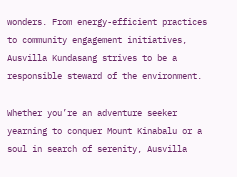wonders. From energy-efficient practices to community engagement initiatives, Ausvilla Kundasang strives to be a responsible steward of the environment.

Whether you’re an adventure seeker yearning to conquer Mount Kinabalu or a soul in search of serenity, Ausvilla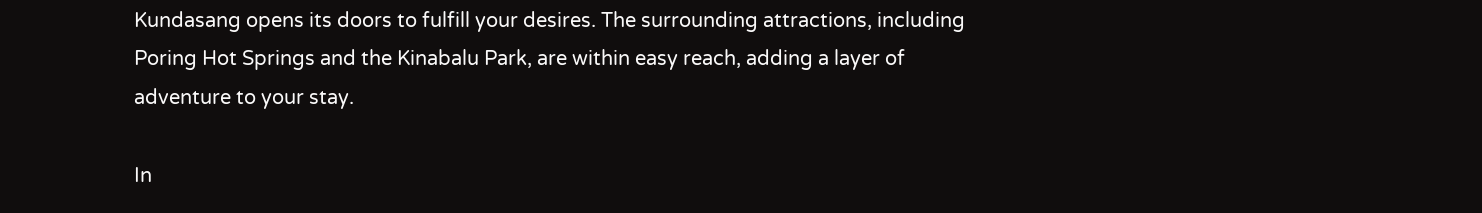Kundasang opens its doors to fulfill your desires. The surrounding attractions, including Poring Hot Springs and the Kinabalu Park, are within easy reach, adding a layer of adventure to your stay.

In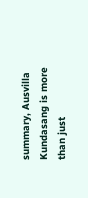summary, Ausvilla Kundasang is more than just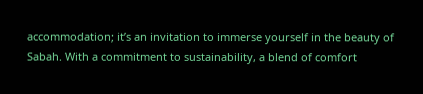accommodation; it’s an invitation to immerse yourself in the beauty of Sabah. With a commitment to sustainability, a blend of comfort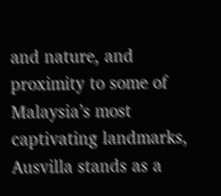and nature, and proximity to some of Malaysia’s most captivating landmarks, Ausvilla stands as a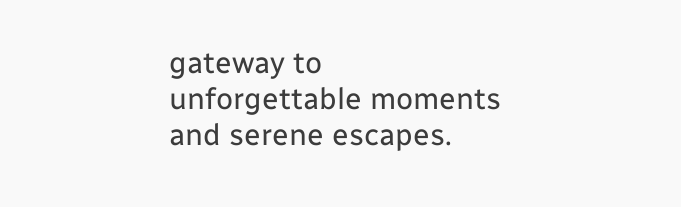gateway to unforgettable moments and serene escapes.